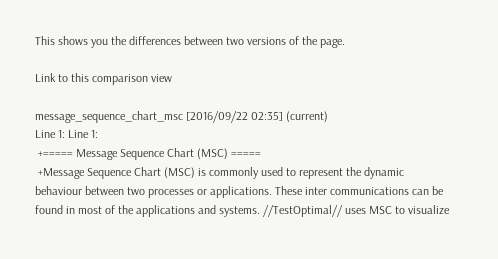This shows you the differences between two versions of the page.

Link to this comparison view

message_sequence_chart_msc [2016/09/22 02:35] (current)
Line 1: Line 1:
 +===== Message Sequence Chart (MSC) =====
 +Message Sequence Chart (MSC) is commonly used to represent the dynamic behaviour between two processes or applications. These inter communications can be found in most of the applications and systems. //TestOptimal// uses MSC to visualize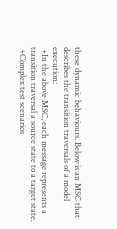these dynamic behaviours. Below is an MSC that describes the transition traversals of a model execution:
 +In the above MSC, each message represents a transition traversal a source state to a target state.
 +Complex test scenarios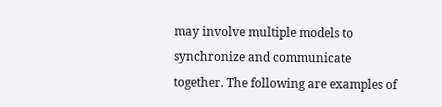may involve multiple models to synchronize and communicate together. The following are examples of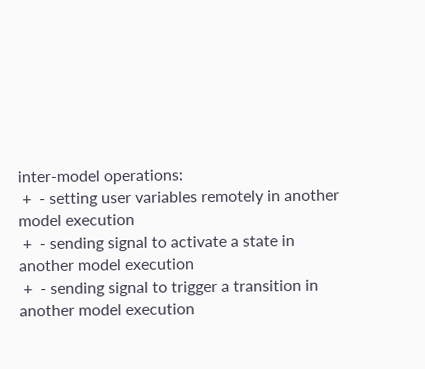inter-model operations:
 +  - setting user variables remotely in another model execution
 +  - sending signal to activate a state in another model execution
 +  - sending signal to trigger a transition in another model execution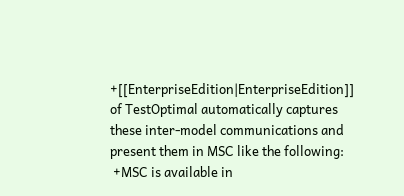+[[EnterpriseEdition|EnterpriseEdition]] of TestOptimal automatically captures these inter-model communications and present them in MSC like the following:
 +MSC is available in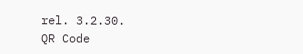rel. 3.2.30.
QR Code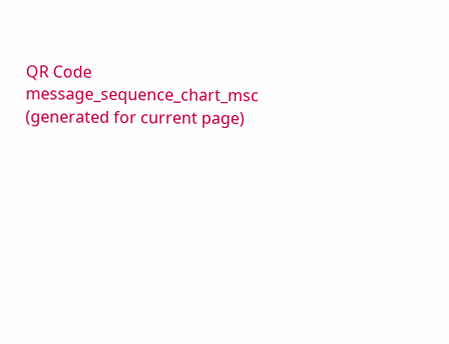QR Code message_sequence_chart_msc (generated for current page)